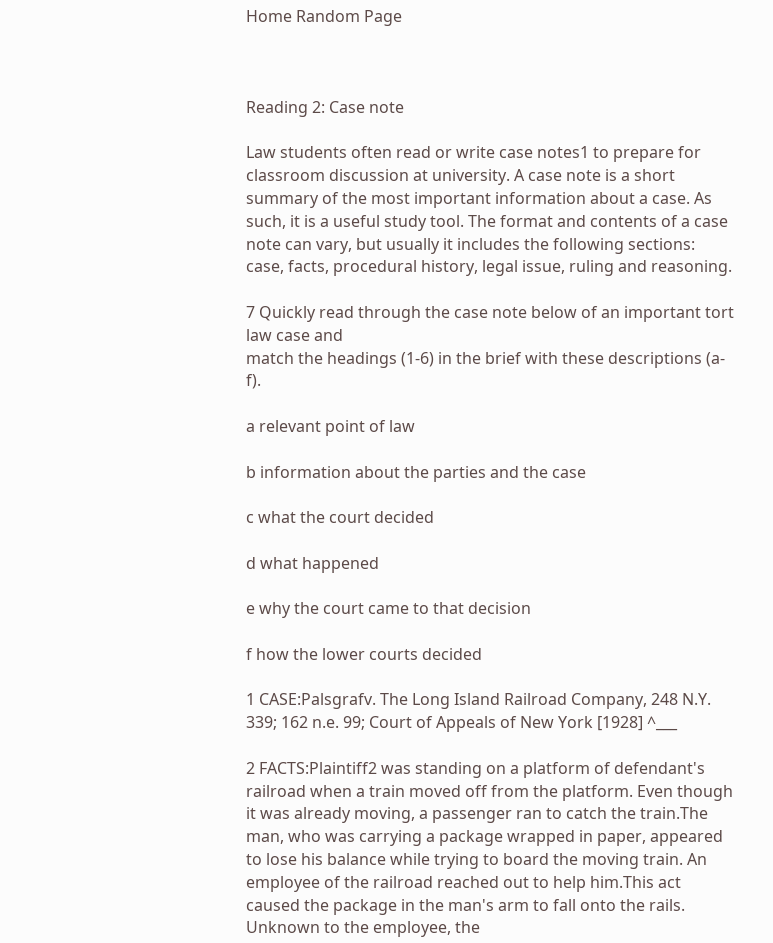Home Random Page



Reading 2: Case note

Law students often read or write case notes1 to prepare for classroom discussion at university. A case note is a short summary of the most important information about a case. As such, it is a useful study tool. The format and contents of a case note can vary, but usually it includes the following sections: case, facts, procedural history, legal issue, ruling and reasoning.

7 Quickly read through the case note below of an important tort law case and
match the headings (1-6) in the brief with these descriptions (a-f).

a relevant point of law

b information about the parties and the case

c what the court decided

d what happened

e why the court came to that decision

f how the lower courts decided

1 CASE:Palsgrafv. The Long Island Railroad Company, 248 N.Y. 339; 162 n.e. 99; Court of Appeals of New York [1928] ^___

2 FACTS:Plaintiff2 was standing on a platform of defendant's railroad when a train moved off from the platform. Even though it was already moving, a passenger ran to catch the train.The man, who was carrying a package wrapped in paper, appeared to lose his balance while trying to board the moving train. An employee of the railroad reached out to help him.This act caused the package in the man's arm to fall onto the rails. Unknown to the employee, the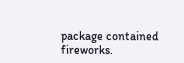package contained fireworks.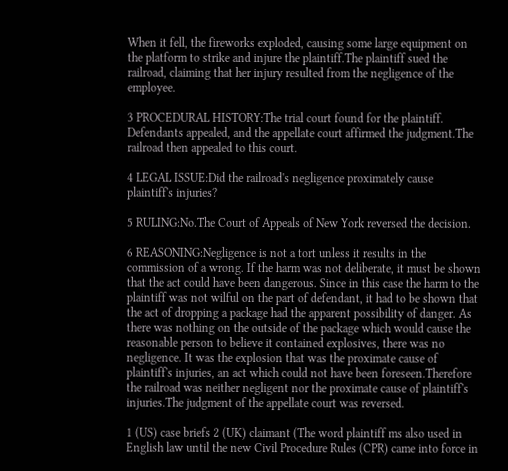When it fell, the fireworks exploded, causing some large equipment on the platform to strike and injure the plaintiff.The plaintiff sued the railroad, claiming that her injury resulted from the negligence of the employee.

3 PROCEDURAL HISTORY:The trial court found for the plaintiff. Defendants appealed, and the appellate court affirmed the judgment.The railroad then appealed to this court.

4 LEGAL ISSUE:Did the railroad's negligence proximately cause plaintiff's injuries?

5 RULING:No.The Court of Appeals of New York reversed the decision.

6 REASONING:Negligence is not a tort unless it results in the commission of a wrong. If the harm was not deliberate, it must be shown that the act could have been dangerous. Since in this case the harm to the plaintiff was not wilful on the part of defendant, it had to be shown that the act of dropping a package had the apparent possibility of danger. As there was nothing on the outside of the package which would cause the reasonable person to believe it contained explosives, there was no negligence. It was the explosion that was the proximate cause of plaintiff's injuries, an act which could not have been foreseen.Therefore the railroad was neither negligent nor the proximate cause of plaintiff's injuries.The judgment of the appellate court was reversed.

1 (US) case briefs 2 (UK) claimant (The word plaintiff ms also used in English law until the new Civil Procedure Rules (CPR) came into force in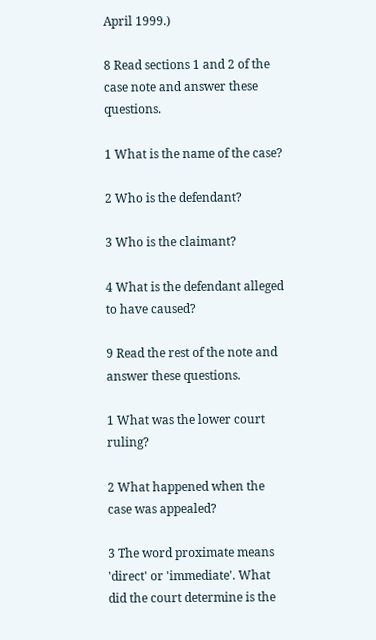April 1999.)

8 Read sections 1 and 2 of the case note and answer these questions.

1 What is the name of the case?

2 Who is the defendant?

3 Who is the claimant?

4 What is the defendant alleged to have caused?

9 Read the rest of the note and answer these questions.

1 What was the lower court ruling?

2 What happened when the case was appealed?

3 The word proximate means 'direct' or 'immediate'. What did the court determine is the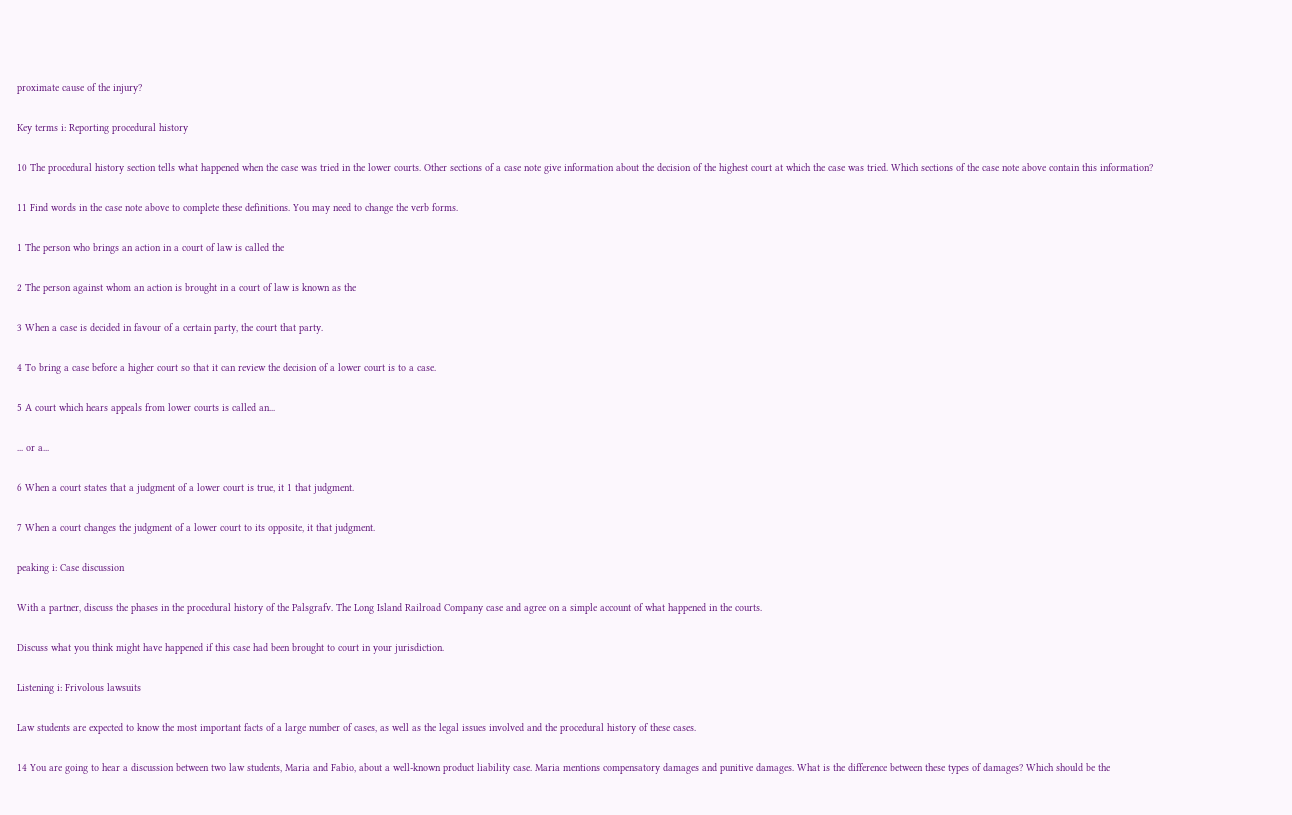proximate cause of the injury?

Key terms i: Reporting procedural history

10 The procedural history section tells what happened when the case was tried in the lower courts. Other sections of a case note give information about the decision of the highest court at which the case was tried. Which sections of the case note above contain this information?

11 Find words in the case note above to complete these definitions. You may need to change the verb forms.

1 The person who brings an action in a court of law is called the

2 The person against whom an action is brought in a court of law is known as the

3 When a case is decided in favour of a certain party, the court that party.

4 To bring a case before a higher court so that it can review the decision of a lower court is to a case.

5 A court which hears appeals from lower courts is called an...

... or a...

6 When a court states that a judgment of a lower court is true, it 1 that judgment.

7 When a court changes the judgment of a lower court to its opposite, it that judgment.

peaking i: Case discussion

With a partner, discuss the phases in the procedural history of the Palsgrafv. The Long Island Railroad Company case and agree on a simple account of what happened in the courts.

Discuss what you think might have happened if this case had been brought to court in your jurisdiction.

Listening i: Frivolous lawsuits

Law students are expected to know the most important facts of a large number of cases, as well as the legal issues involved and the procedural history of these cases.

14 You are going to hear a discussion between two law students, Maria and Fabio, about a well-known product liability case. Maria mentions compensatory damages and punitive damages. What is the difference between these types of damages? Which should be the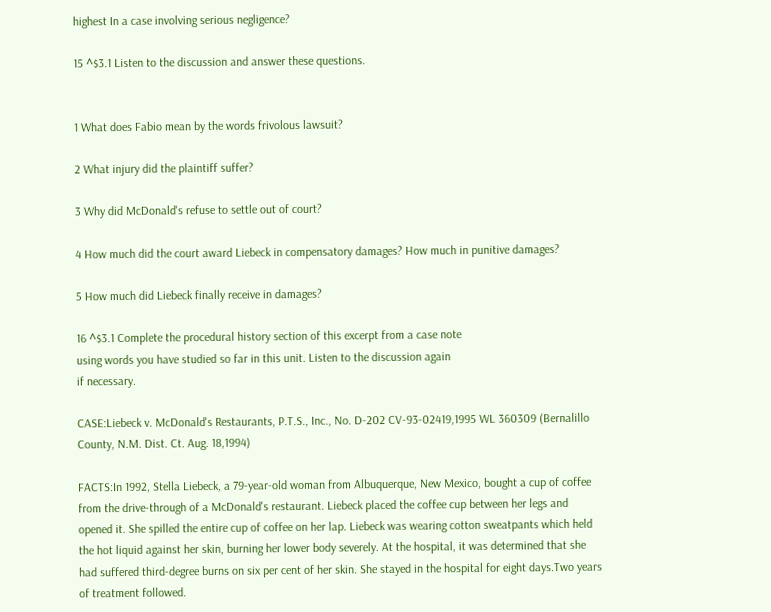highest In a case involving serious negligence?

15 ^$3.1 Listen to the discussion and answer these questions.


1 What does Fabio mean by the words frivolous lawsuit?

2 What injury did the plaintiff suffer?

3 Why did McDonald's refuse to settle out of court?

4 How much did the court award Liebeck in compensatory damages? How much in punitive damages?

5 How much did Liebeck finally receive in damages?

16 ^$3.1 Complete the procedural history section of this excerpt from a case note
using words you have studied so far in this unit. Listen to the discussion again
if necessary.

CASE:Liebeck v. McDonald's Restaurants, P.T.S., Inc., No. D-202 CV-93-02419,1995 WL 360309 (Bernalillo County, N.M. Dist. Ct. Aug. 18,1994)

FACTS:In 1992, Stella Liebeck, a 79-year-old woman from Albuquerque, New Mexico, bought a cup of coffee from the drive-through of a McDonald's restaurant. Liebeck placed the coffee cup between her legs and opened it. She spilled the entire cup of coffee on her lap. Liebeck was wearing cotton sweatpants which held the hot liquid against her skin, burning her lower body severely. At the hospital, it was determined that she had suffered third-degree burns on six per cent of her skin. She stayed in the hospital for eight days.Two years of treatment followed.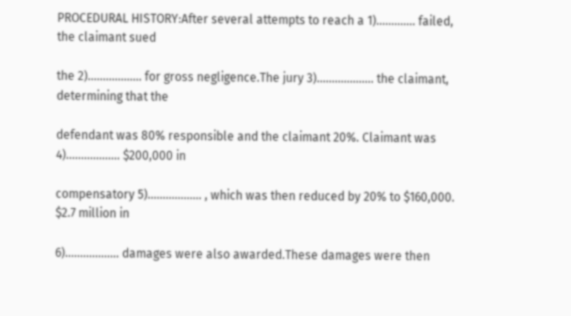PROCEDURAL HISTORY:After several attempts to reach a 1)............. failed, the claimant sued

the 2).................. for gross negligence.The jury 3)................... the claimant, determining that the

defendant was 80% responsible and the claimant 20%. Claimant was 4).................. $200,000 in

compensatory 5).................. , which was then reduced by 20% to $160,000. $2.7 million in

6).................. damages were also awarded.These damages were then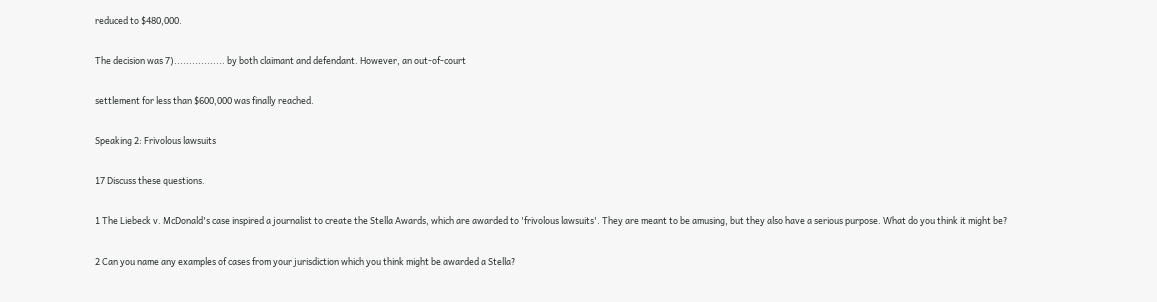reduced to $480,000.

The decision was 7)................. by both claimant and defendant. However, an out-of-court

settlement for less than $600,000 was finally reached.

Speaking 2: Frivolous lawsuits

17 Discuss these questions.

1 The Liebeck v. McDonald's case inspired a journalist to create the Stella Awards, which are awarded to 'frivolous lawsuits'. They are meant to be amusing, but they also have a serious purpose. What do you think it might be?

2 Can you name any examples of cases from your jurisdiction which you think might be awarded a Stella?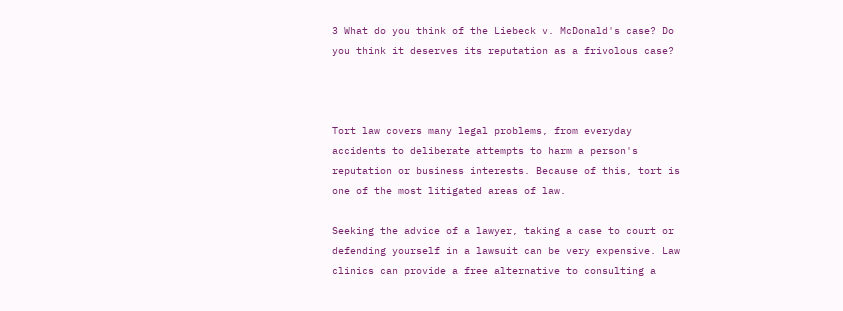3 What do you think of the Liebeck v. McDonald's case? Do you think it deserves its reputation as a frivolous case?



Tort law covers many legal problems, from everyday accidents to deliberate attempts to harm a person's reputation or business interests. Because of this, tort is one of the most litigated areas of law.

Seeking the advice of a lawyer, taking a case to court or defending yourself in a lawsuit can be very expensive. Law clinics can provide a free alternative to consulting a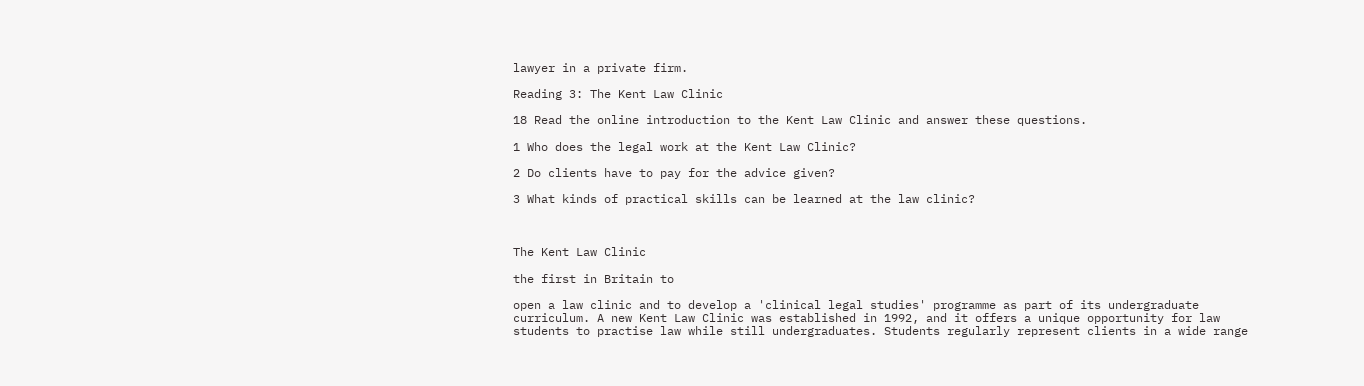lawyer in a private firm.

Reading 3: The Kent Law Clinic

18 Read the online introduction to the Kent Law Clinic and answer these questions.

1 Who does the legal work at the Kent Law Clinic?

2 Do clients have to pay for the advice given?

3 What kinds of practical skills can be learned at the law clinic?



The Kent Law Clinic

the first in Britain to

open a law clinic and to develop a 'clinical legal studies' programme as part of its undergraduate curriculum. A new Kent Law Clinic was established in 1992, and it offers a unique opportunity for law students to practise law while still undergraduates. Students regularly represent clients in a wide range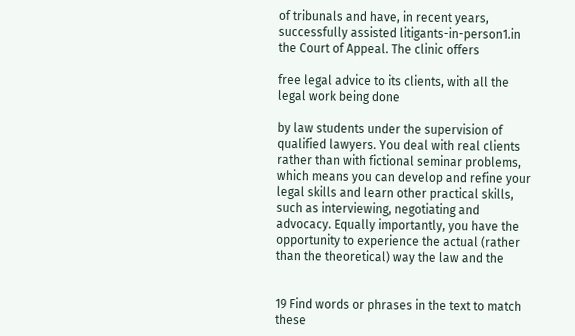of tribunals and have, in recent years, successfully assisted litigants-in-person1.in the Court of Appeal. The clinic offers

free legal advice to its clients, with all the legal work being done

by law students under the supervision of qualified lawyers. You deal with real clients rather than with fictional seminar problems, which means you can develop and refine your legal skills and learn other practical skills, such as interviewing, negotiating and advocacy. Equally importantly, you have the opportunity to experience the actual (rather than the theoretical) way the law and the


19 Find words or phrases in the text to match these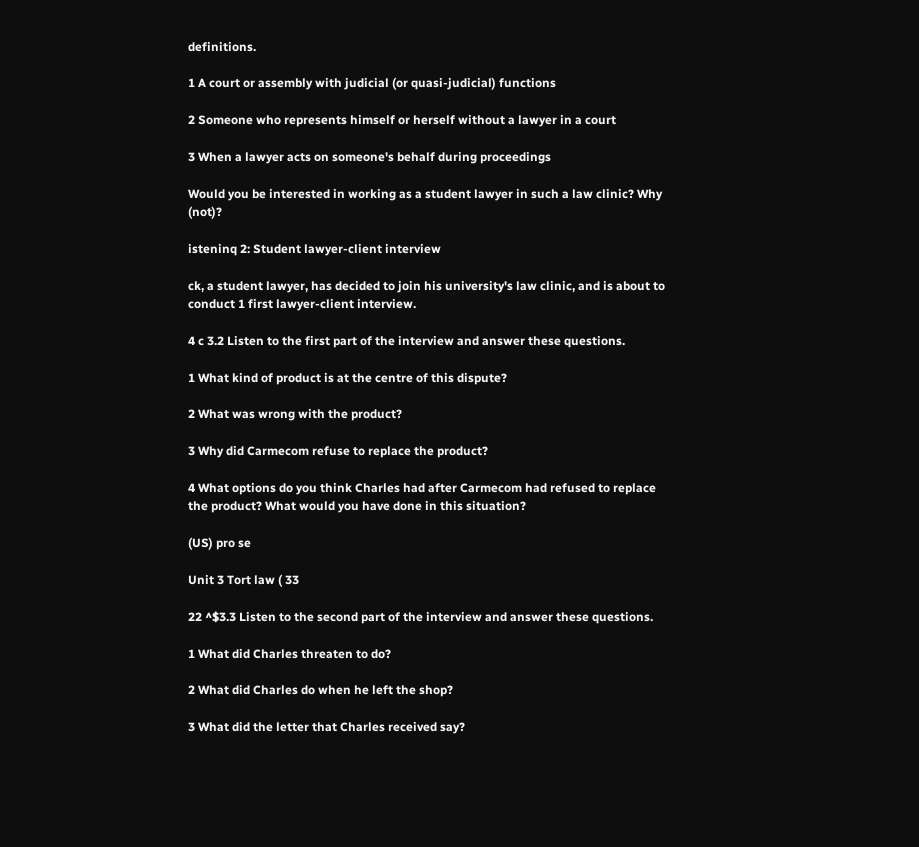definitions.

1 A court or assembly with judicial (or quasi-judicial) functions

2 Someone who represents himself or herself without a lawyer in a court

3 When a lawyer acts on someone's behalf during proceedings

Would you be interested in working as a student lawyer in such a law clinic? Why (not)?

isteninq 2: Student lawyer-client interview

ck, a student lawyer, has decided to join his university's law clinic, and is about to conduct 1 first lawyer-client interview.

4 c 3.2 Listen to the first part of the interview and answer these questions.

1 What kind of product is at the centre of this dispute?

2 What was wrong with the product?

3 Why did Carmecom refuse to replace the product?

4 What options do you think Charles had after Carmecom had refused to replace the product? What would you have done in this situation?

(US) pro se

Unit 3 Tort law ( 33

22 ^$3.3 Listen to the second part of the interview and answer these questions.

1 What did Charles threaten to do?

2 What did Charles do when he left the shop?

3 What did the letter that Charles received say?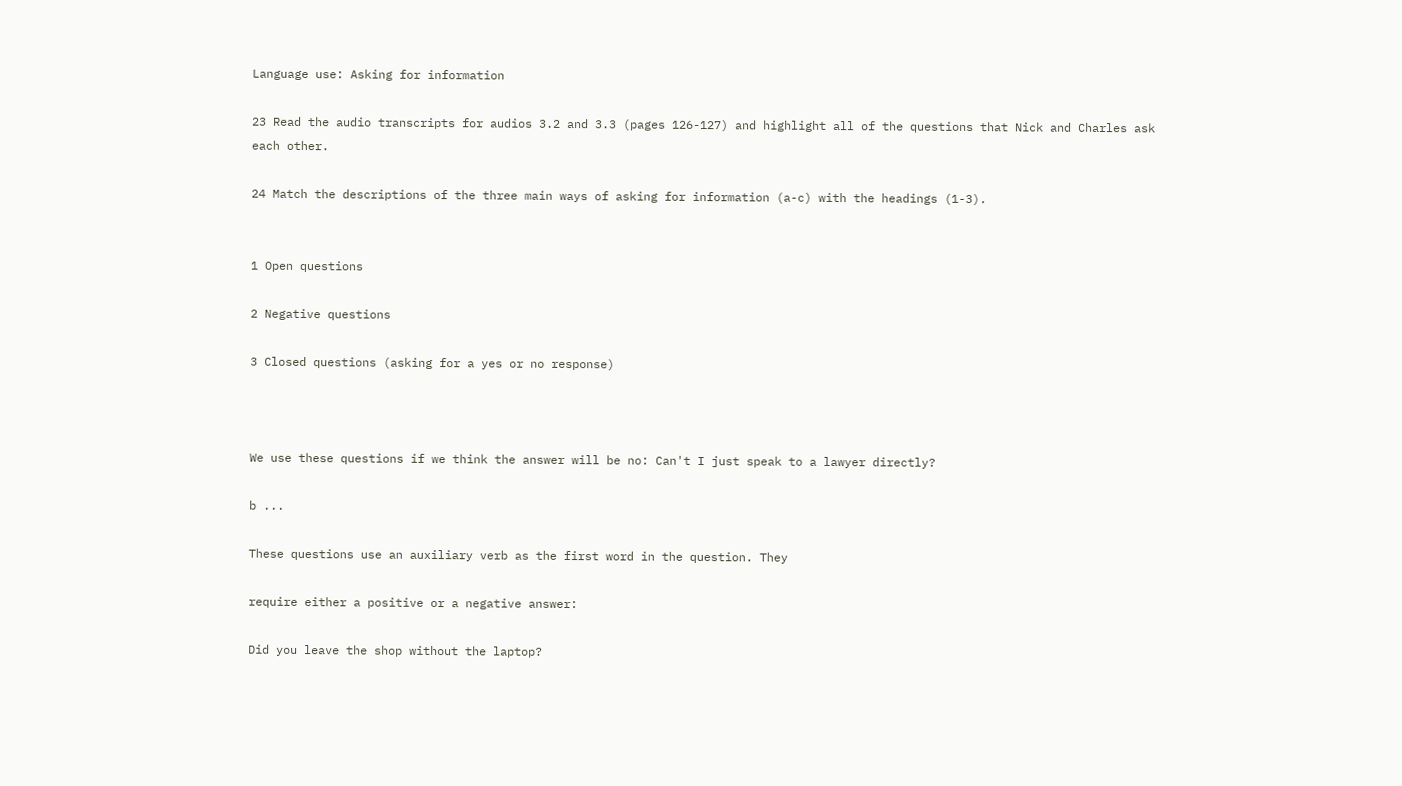Language use: Asking for information

23 Read the audio transcripts for audios 3.2 and 3.3 (pages 126-127) and highlight all of the questions that Nick and Charles ask each other.

24 Match the descriptions of the three main ways of asking for information (a-c) with the headings (1-3).


1 Open questions

2 Negative questions

3 Closed questions (asking for a yes or no response)



We use these questions if we think the answer will be no: Can't I just speak to a lawyer directly?

b ...

These questions use an auxiliary verb as the first word in the question. They

require either a positive or a negative answer:

Did you leave the shop without the laptop?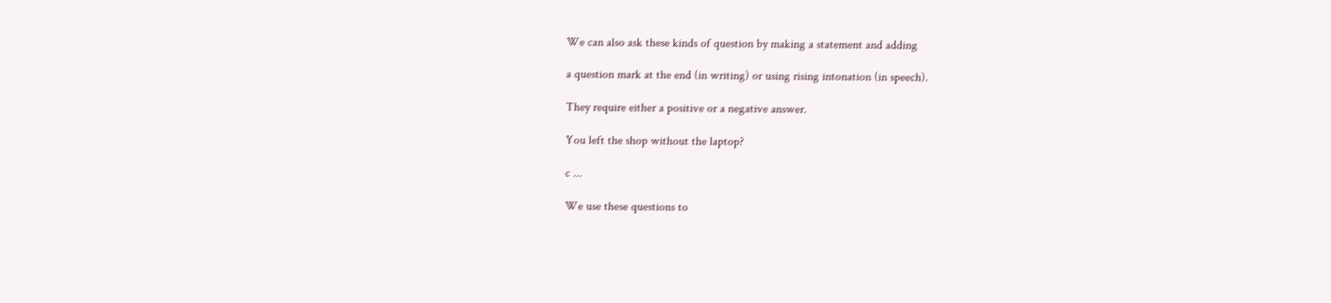We can also ask these kinds of question by making a statement and adding

a question mark at the end (in writing) or using rising intonation (in speech).

They require either a positive or a negative answer.

You left the shop without the laptop?

c ...

We use these questions to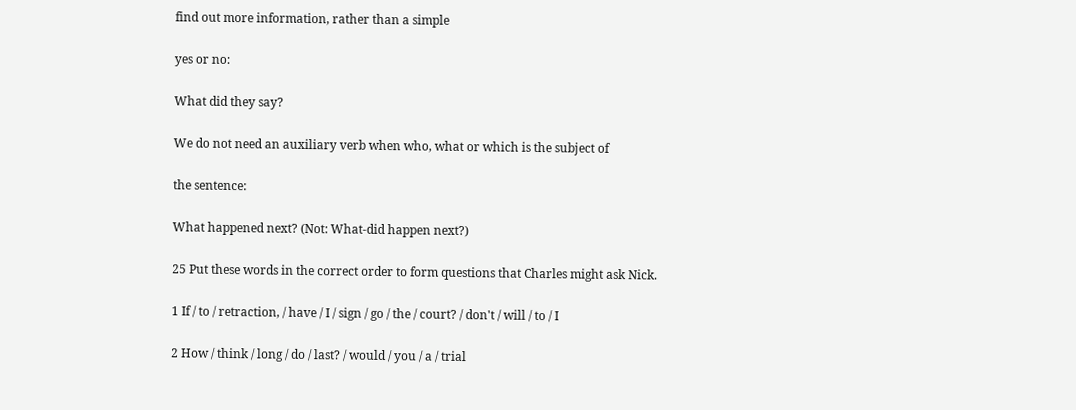find out more information, rather than a simple

yes or no:

What did they say?

We do not need an auxiliary verb when who, what or which is the subject of

the sentence:

What happened next? (Not: What-did happen next?)

25 Put these words in the correct order to form questions that Charles might ask Nick.

1 If / to / retraction, / have / I / sign / go / the / court? / don't / will / to / I

2 How / think / long / do / last? / would / you / a / trial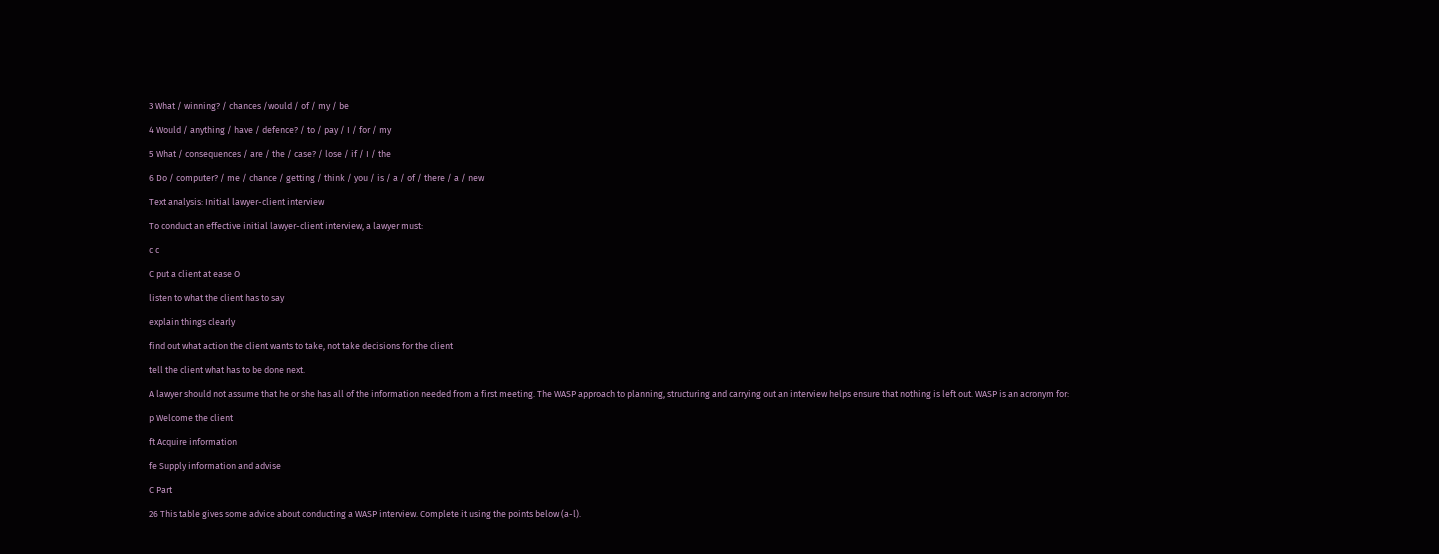3 What / winning? / chances /would / of / my / be

4 Would / anything / have / defence? / to / pay / I / for / my

5 What / consequences / are / the / case? / lose / if / I / the

6 Do / computer? / me / chance / getting / think / you / is / a / of / there / a / new

Text analysis: Initial lawyer-client interview

To conduct an effective initial lawyer-client interview, a lawyer must:

c c

C put a client at ease O

listen to what the client has to say

explain things clearly

find out what action the client wants to take, not take decisions for the client

tell the client what has to be done next.

A lawyer should not assume that he or she has all of the information needed from a first meeting. The WASP approach to planning, structuring and carrying out an interview helps ensure that nothing is left out. WASP is an acronym for:

p Welcome the client

ft Acquire information

fe Supply information and advise

C Part

26 This table gives some advice about conducting a WASP interview. Complete it using the points below (a-l).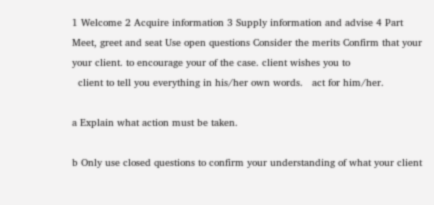1 Welcome 2 Acquire information 3 Supply information and advise 4 Part
Meet, greet and seat Use open questions Consider the merits Confirm that your
your client. to encourage your of the case. client wishes you to
  client to tell you everything in his/her own words.   act for him/her.

a Explain what action must be taken.

b Only use closed questions to confirm your understanding of what your client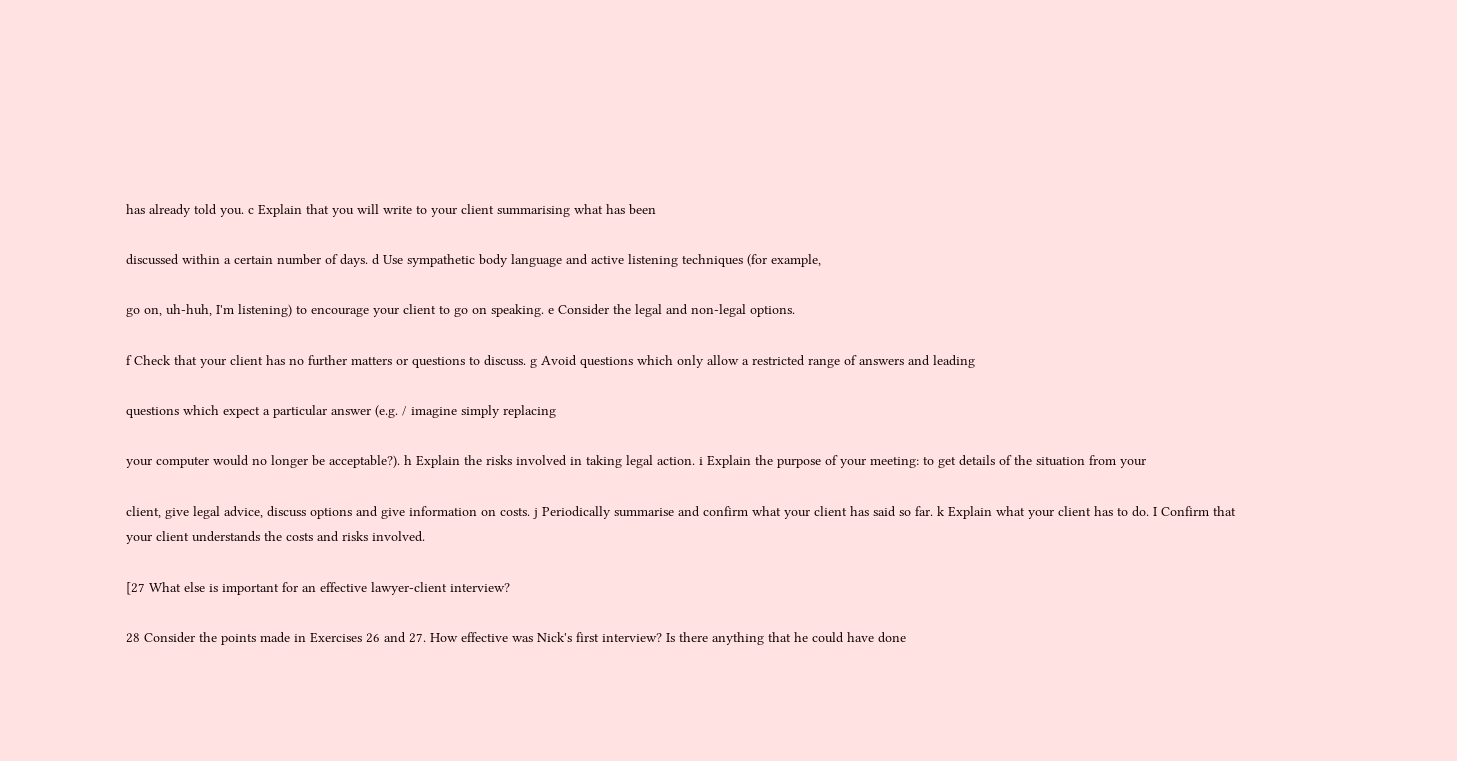has already told you. c Explain that you will write to your client summarising what has been

discussed within a certain number of days. d Use sympathetic body language and active listening techniques (for example,

go on, uh-huh, I'm listening) to encourage your client to go on speaking. e Consider the legal and non-legal options.

f Check that your client has no further matters or questions to discuss. g Avoid questions which only allow a restricted range of answers and leading

questions which expect a particular answer (e.g. / imagine simply replacing

your computer would no longer be acceptable?). h Explain the risks involved in taking legal action. i Explain the purpose of your meeting: to get details of the situation from your

client, give legal advice, discuss options and give information on costs. j Periodically summarise and confirm what your client has said so far. k Explain what your client has to do. I Confirm that your client understands the costs and risks involved.

[27 What else is important for an effective lawyer-client interview?

28 Consider the points made in Exercises 26 and 27. How effective was Nick's first interview? Is there anything that he could have done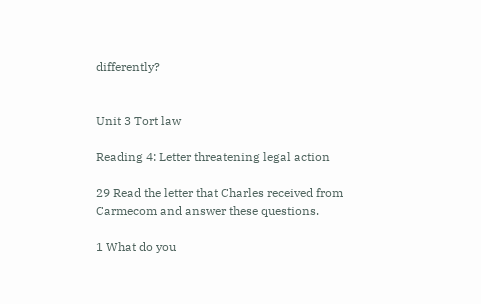differently?


Unit 3 Tort law

Reading 4: Letter threatening legal action

29 Read the letter that Charles received from Carmecom and answer these questions.

1 What do you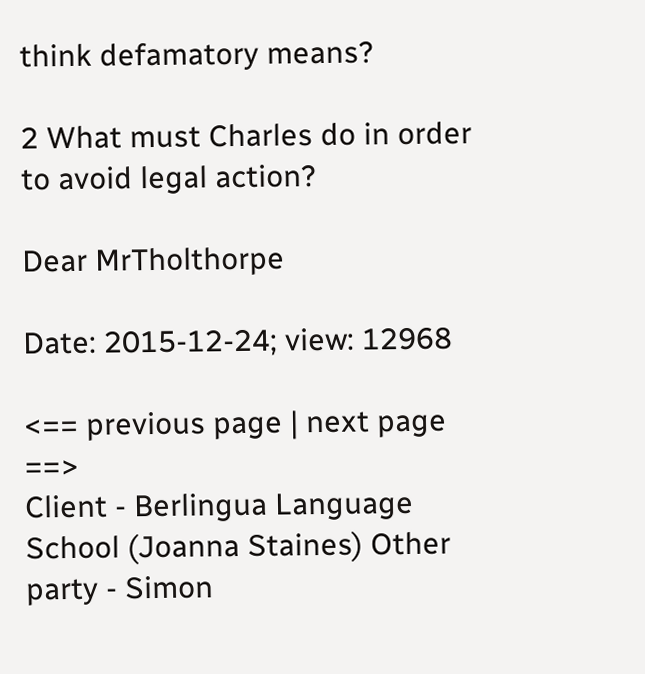think defamatory means?

2 What must Charles do in order to avoid legal action?

Dear MrTholthorpe

Date: 2015-12-24; view: 12968

<== previous page | next page ==>
Client - Berlingua Language School (Joanna Staines) Other party - Simon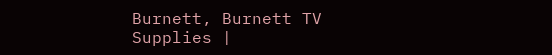Burnett, Burnett TV Supplies |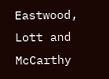Eastwood, Lott and McCarthy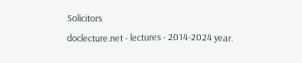Solicitors
doclecture.net - lectures - 2014-2024 year.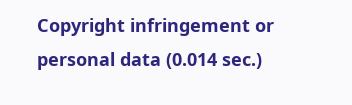Copyright infringement or personal data (0.014 sec.)